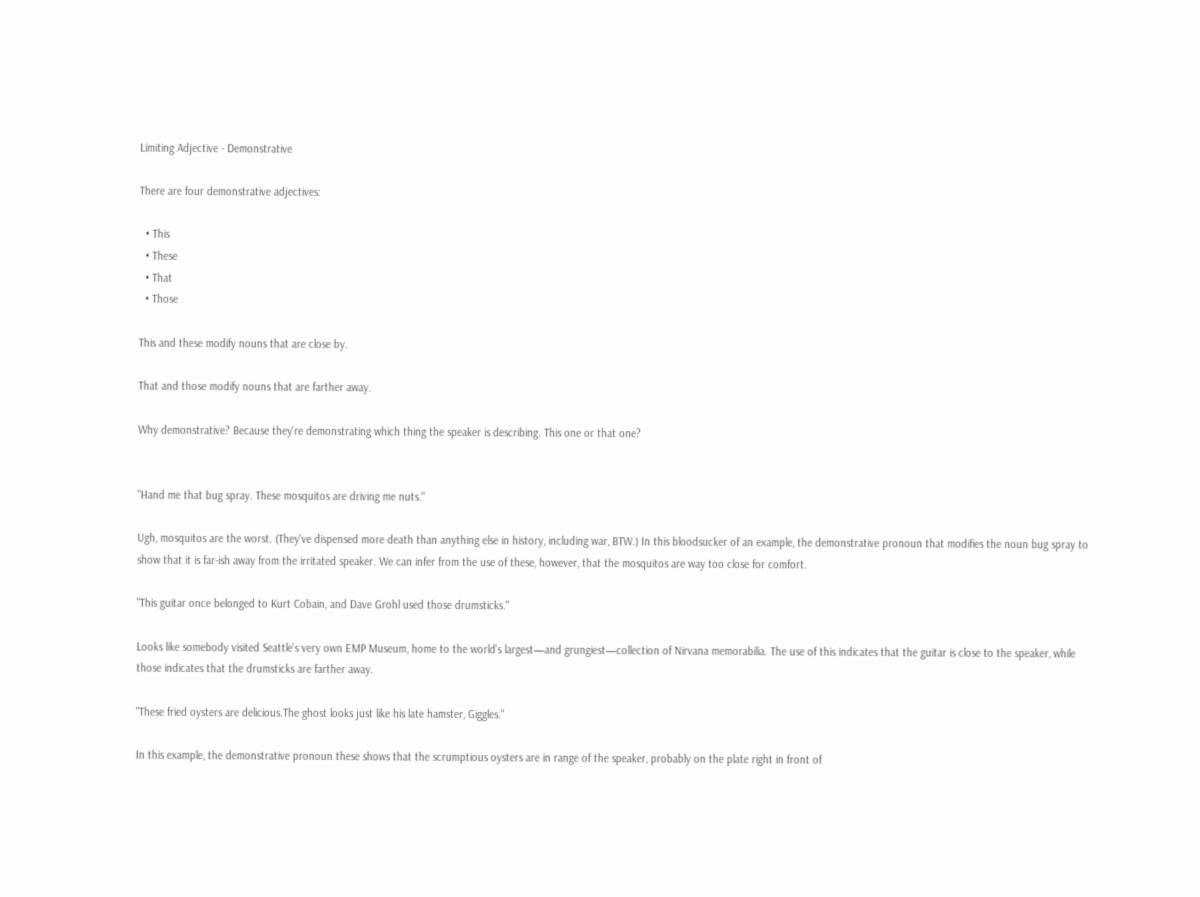Limiting Adjective - Demonstrative

There are four demonstrative adjectives:

  • This
  • These
  • That
  • Those

This and these modify nouns that are close by.

That and those modify nouns that are farther away.

Why demonstrative? Because they're demonstrating which thing the speaker is describing. This one or that one?


"Hand me that bug spray. These mosquitos are driving me nuts."

Ugh, mosquitos are the worst. (They've dispensed more death than anything else in history, including war, BTW.) In this bloodsucker of an example, the demonstrative pronoun that modifies the noun bug spray to show that it is far-ish away from the irritated speaker. We can infer from the use of these, however, that the mosquitos are way too close for comfort.

"This guitar once belonged to Kurt Cobain, and Dave Grohl used those drumsticks."

Looks like somebody visited Seattle's very own EMP Museum, home to the world's largest—and grungiest—collection of Nirvana memorabilia. The use of this indicates that the guitar is close to the speaker, while those indicates that the drumsticks are farther away.

"These fried oysters are delicious.The ghost looks just like his late hamster, Giggles."

In this example, the demonstrative pronoun these shows that the scrumptious oysters are in range of the speaker, probably on the plate right in front of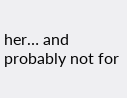her… and probably not for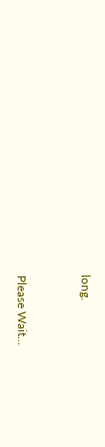long.


Please Wait...